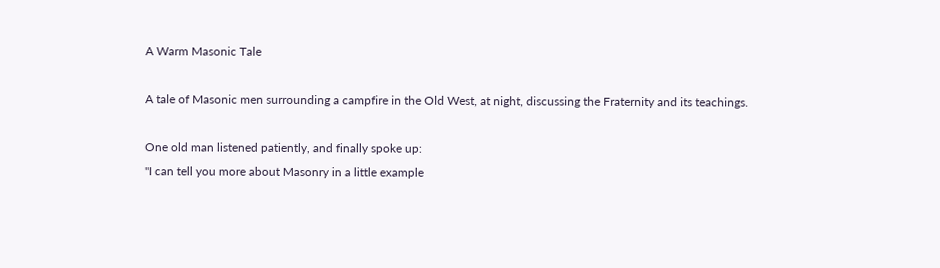A Warm Masonic Tale

A tale of Masonic men surrounding a campfire in the Old West, at night, discussing the Fraternity and its teachings.

One old man listened patiently, and finally spoke up:
"I can tell you more about Masonry in a little example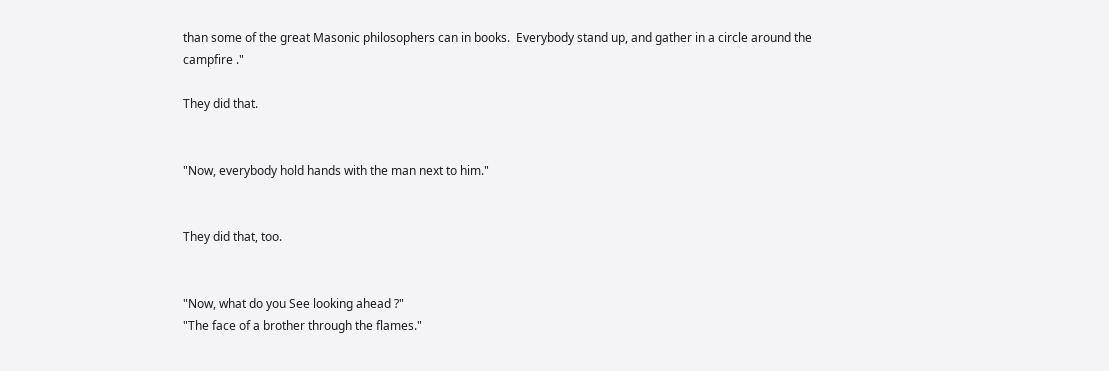than some of the great Masonic philosophers can in books.  Everybody stand up, and gather in a circle around the campfire ."

They did that.


"Now, everybody hold hands with the man next to him."


They did that, too.


"Now, what do you See looking ahead ?"
"The face of a brother through the flames."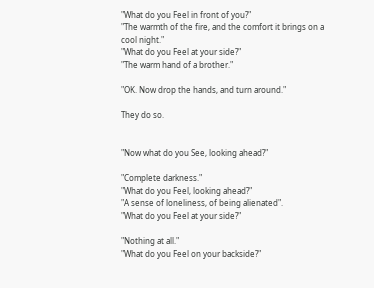"What do you Feel in front of you?"
"The warmth of the fire, and the comfort it brings on a cool night."
"What do you Feel at your side?"
"The warm hand of a brother."

"OK. Now drop the hands, and turn around."

They do so.


"Now what do you See, looking ahead?"

"Complete darkness."
"What do you Feel, looking ahead?"
"A sense of loneliness, of being alienated".
"What do you Feel at your side?"

"Nothing at all."
"What do you Feel on your backside?"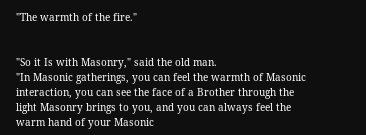"The warmth of the fire."


"So it Is with Masonry," said the old man.
"In Masonic gatherings, you can feel the warmth of Masonic interaction, you can see the face of a Brother through the light Masonry brings to you, and you can always feel the warm hand of your Masonic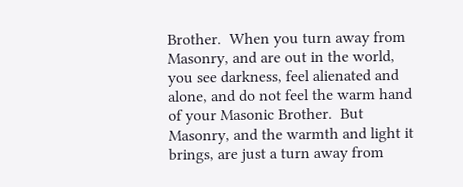Brother.  When you turn away from Masonry, and are out in the world, you see darkness, feel alienated and alone, and do not feel the warm hand of your Masonic Brother.  But Masonry, and the warmth and light it brings, are just a turn away from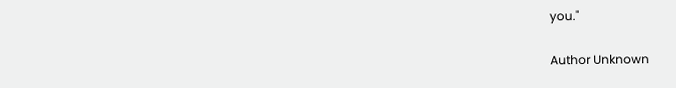you."

Author Unknown